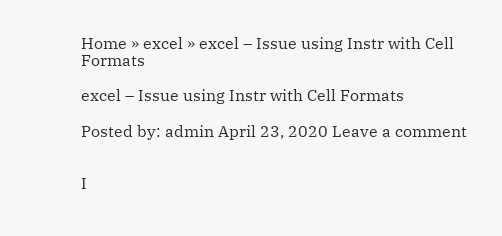Home » excel » excel – Issue using Instr with Cell Formats

excel – Issue using Instr with Cell Formats

Posted by: admin April 23, 2020 Leave a comment


I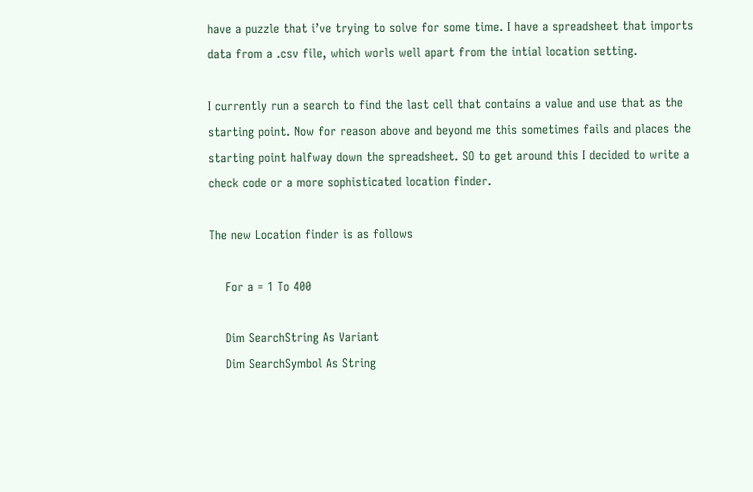have a puzzle that i’ve trying to solve for some time. I have a spreadsheet that imports data from a .csv file, which worls well apart from the intial location setting.

I currently run a search to find the last cell that contains a value and use that as the starting point. Now for reason above and beyond me this sometimes fails and places the starting point halfway down the spreadsheet. SO to get around this I decided to write a check code or a more sophisticated location finder.

The new Location finder is as follows

    For a = 1 To 400

    Dim SearchString As Variant
    Dim SearchSymbol As String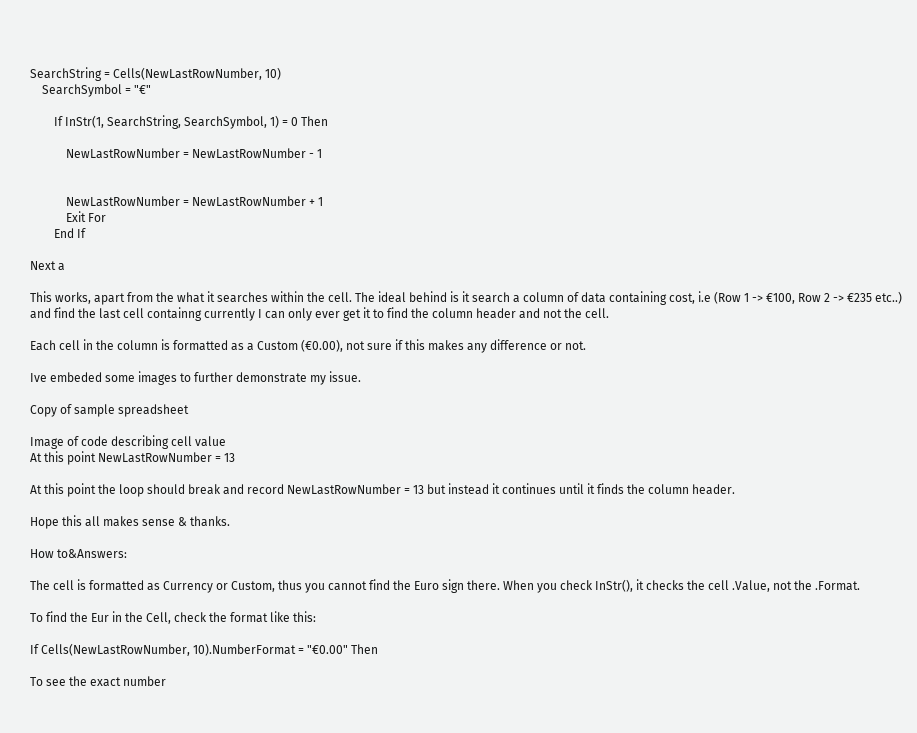SearchString = Cells(NewLastRowNumber, 10)
    SearchSymbol = "€"

        If InStr(1, SearchString, SearchSymbol, 1) = 0 Then

            NewLastRowNumber = NewLastRowNumber - 1


            NewLastRowNumber = NewLastRowNumber + 1
            Exit For
        End If

Next a

This works, apart from the what it searches within the cell. The ideal behind is it search a column of data containing cost, i.e (Row 1 -> €100, Row 2 -> €235 etc..) and find the last cell containng currently I can only ever get it to find the column header and not the cell.

Each cell in the column is formatted as a Custom (€0.00), not sure if this makes any difference or not.

Ive embeded some images to further demonstrate my issue.

Copy of sample spreadsheet

Image of code describing cell value
At this point NewLastRowNumber = 13

At this point the loop should break and record NewLastRowNumber = 13 but instead it continues until it finds the column header.

Hope this all makes sense & thanks.

How to&Answers:

The cell is formatted as Currency or Custom, thus you cannot find the Euro sign there. When you check InStr(), it checks the cell .Value, not the .Format.

To find the Eur in the Cell, check the format like this:

If Cells(NewLastRowNumber, 10).NumberFormat = "€0.00" Then

To see the exact number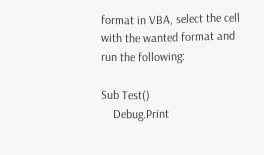format in VBA, select the cell with the wanted format and run the following:

Sub Test()
    Debug.Print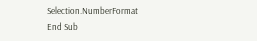Selection.NumberFormat
End Sub